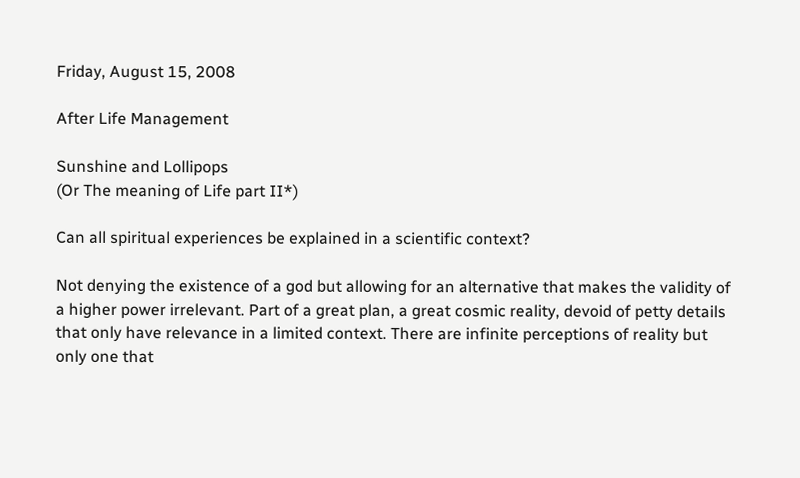Friday, August 15, 2008

After Life Management

Sunshine and Lollipops
(Or The meaning of Life part II*)

Can all spiritual experiences be explained in a scientific context?

Not denying the existence of a god but allowing for an alternative that makes the validity of a higher power irrelevant. Part of a great plan, a great cosmic reality, devoid of petty details that only have relevance in a limited context. There are infinite perceptions of reality but only one that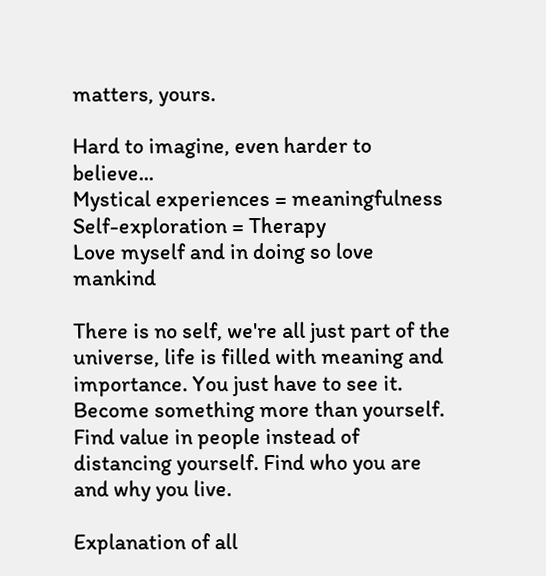matters, yours.

Hard to imagine, even harder to believe...
Mystical experiences = meaningfulness
Self-exploration = Therapy
Love myself and in doing so love mankind

There is no self, we're all just part of the universe, life is filled with meaning and importance. You just have to see it. Become something more than yourself. Find value in people instead of distancing yourself. Find who you are and why you live.

Explanation of all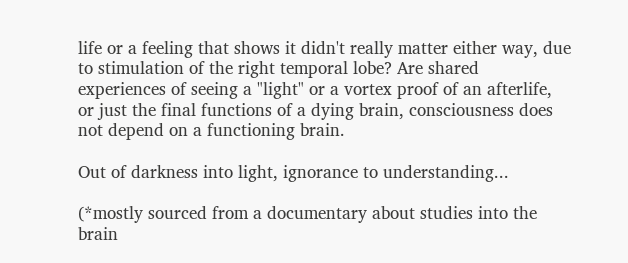life or a feeling that shows it didn't really matter either way, due to stimulation of the right temporal lobe? Are shared experiences of seeing a "light" or a vortex proof of an afterlife, or just the final functions of a dying brain, consciousness does not depend on a functioning brain.

Out of darkness into light, ignorance to understanding...

(*mostly sourced from a documentary about studies into the brain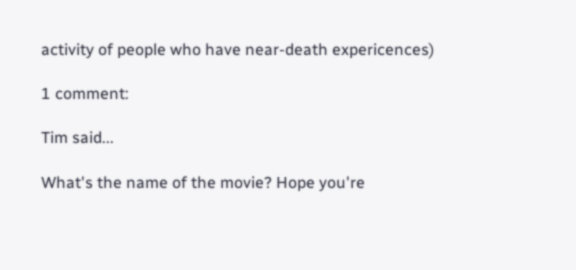activity of people who have near-death expericences)

1 comment:

Tim said...

What's the name of the movie? Hope you're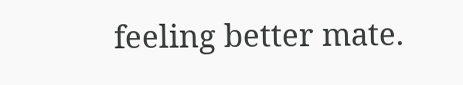feeling better mate.